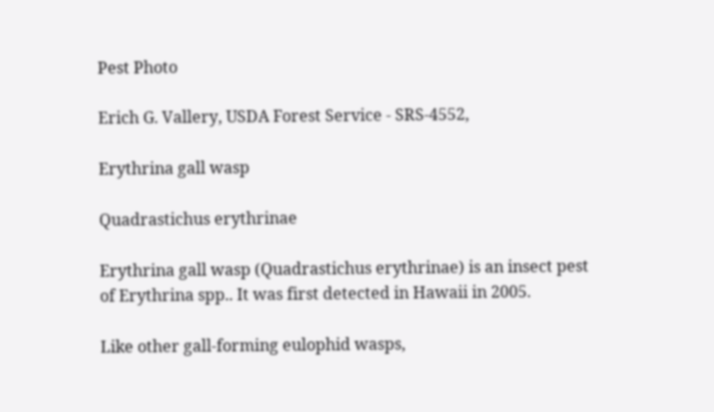Pest Photo

Erich G. Vallery, USDA Forest Service - SRS-4552,

Erythrina gall wasp

Quadrastichus erythrinae

Erythrina gall wasp (Quadrastichus erythrinae) is an insect pest of Erythrina spp.. It was first detected in Hawaii in 2005.

Like other gall-forming eulophid wasps,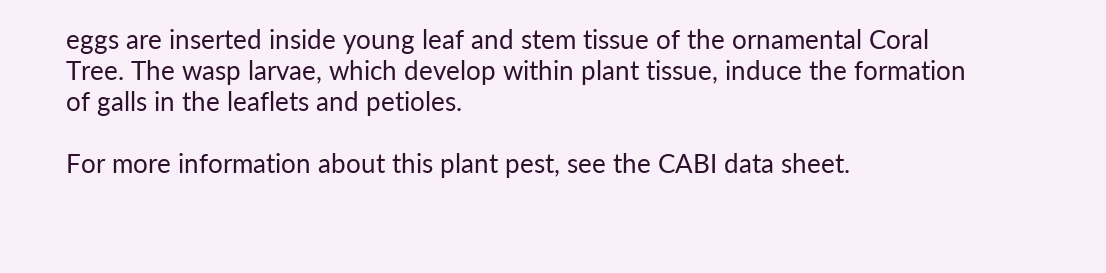eggs are inserted inside young leaf and stem tissue of the ornamental Coral Tree. The wasp larvae, which develop within plant tissue, induce the formation of galls in the leaflets and petioles.

For more information about this plant pest, see the CABI data sheet.